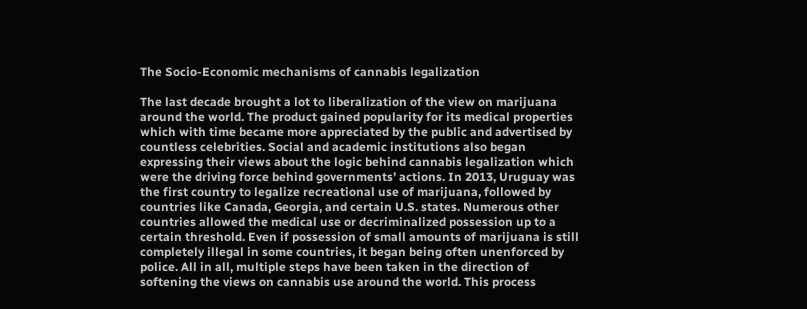The Socio-Economic mechanisms of cannabis legalization

The last decade brought a lot to liberalization of the view on marijuana around the world. The product gained popularity for its medical properties which with time became more appreciated by the public and advertised by countless celebrities. Social and academic institutions also began expressing their views about the logic behind cannabis legalization which were the driving force behind governments’ actions. In 2013, Uruguay was the first country to legalize recreational use of marijuana, followed by countries like Canada, Georgia, and certain U.S. states. Numerous other countries allowed the medical use or decriminalized possession up to a certain threshold. Even if possession of small amounts of marijuana is still completely illegal in some countries, it began being often unenforced by police. All in all, multiple steps have been taken in the direction of softening the views on cannabis use around the world. This process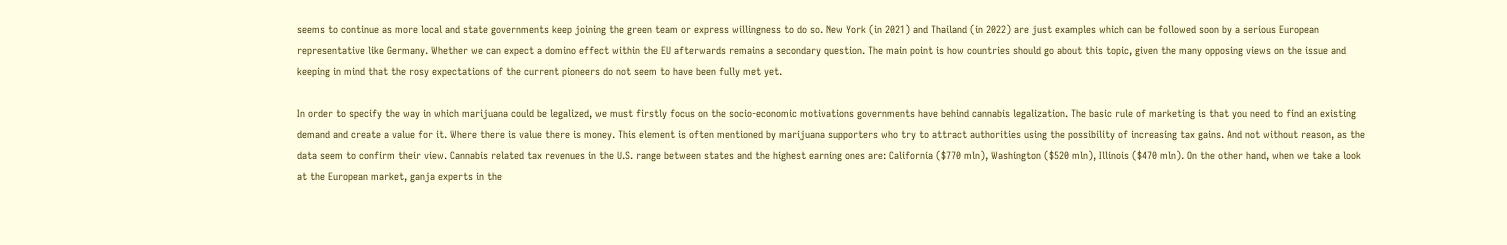seems to continue as more local and state governments keep joining the green team or express willingness to do so. New York (in 2021) and Thailand (in 2022) are just examples which can be followed soon by a serious European representative like Germany. Whether we can expect a domino effect within the EU afterwards remains a secondary question. The main point is how countries should go about this topic, given the many opposing views on the issue and keeping in mind that the rosy expectations of the current pioneers do not seem to have been fully met yet.

In order to specify the way in which marijuana could be legalized, we must firstly focus on the socio-economic motivations governments have behind cannabis legalization. The basic rule of marketing is that you need to find an existing demand and create a value for it. Where there is value there is money. This element is often mentioned by marijuana supporters who try to attract authorities using the possibility of increasing tax gains. And not without reason, as the data seem to confirm their view. Cannabis related tax revenues in the U.S. range between states and the highest earning ones are: California ($770 mln), Washington ($520 mln), Illinois ($470 mln). On the other hand, when we take a look at the European market, ganja experts in the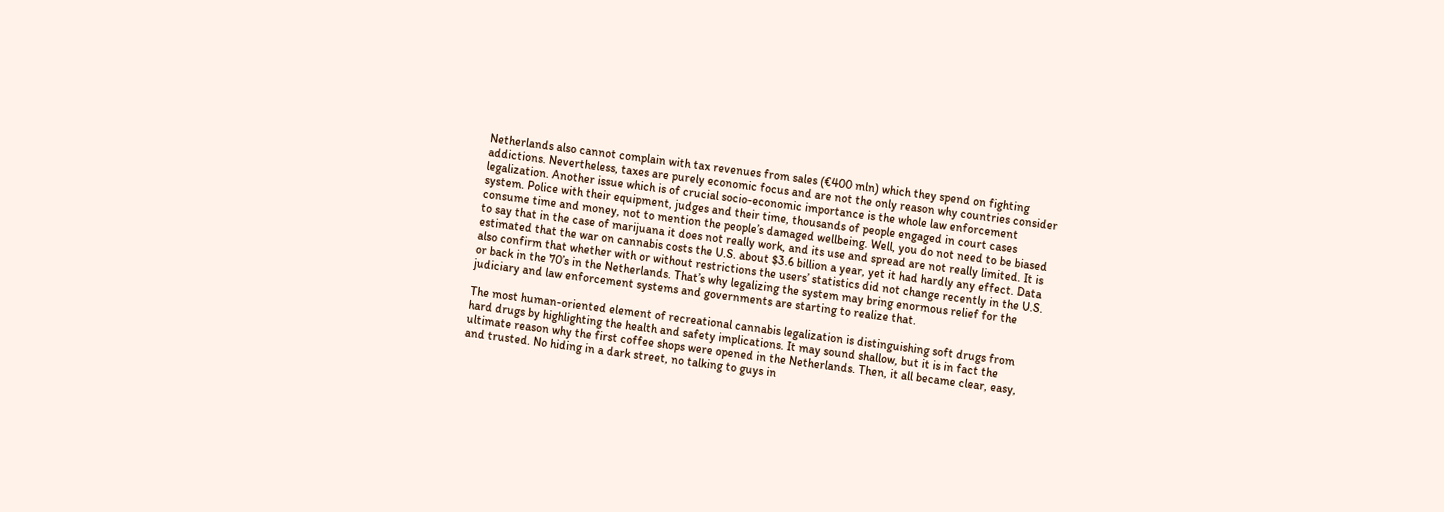Netherlands also cannot complain with tax revenues from sales (€400 mln) which they spend on fighting  addictions. Nevertheless, taxes are purely economic focus and are not the only reason why countries consider legalization. Another issue which is of crucial socio-economic importance is the whole law enforcement system. Police with their equipment, judges and their time, thousands of people engaged in court cases consume time and money, not to mention the people’s damaged wellbeing. Well, you do not need to be biased to say that in the case of marijuana it does not really work, and its use and spread are not really limited. It is estimated that the war on cannabis costs the U.S. about $3.6 billion a year, yet it had hardly any effect. Data also confirm that whether with or without restrictions the users’ statistics did not change recently in the U.S. or back in the 70’s in the Netherlands. That’s why legalizing the system may bring enormous relief for the judiciary and law enforcement systems and governments are starting to realize that.

The most human-oriented element of recreational cannabis legalization is distinguishing soft drugs from hard drugs by highlighting the health and safety implications. It may sound shallow, but it is in fact the ultimate reason why the first coffee shops were opened in the Netherlands. Then, it all became clear, easy, and trusted. No hiding in a dark street, no talking to guys in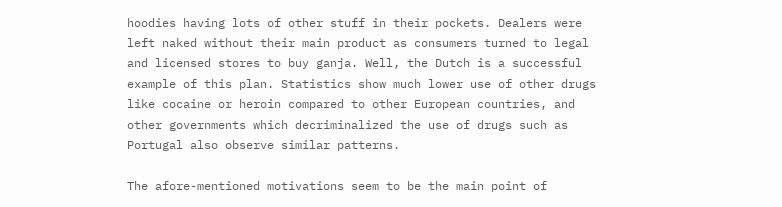hoodies having lots of other stuff in their pockets. Dealers were left naked without their main product as consumers turned to legal and licensed stores to buy ganja. Well, the Dutch is a successful example of this plan. Statistics show much lower use of other drugs like cocaine or heroin compared to other European countries, and other governments which decriminalized the use of drugs such as Portugal also observe similar patterns.

The afore-mentioned motivations seem to be the main point of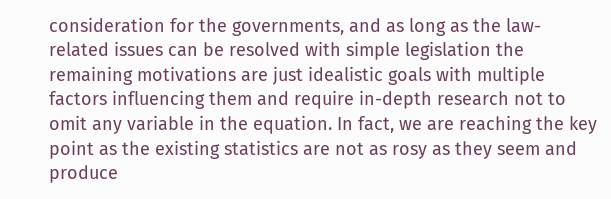consideration for the governments, and as long as the law-related issues can be resolved with simple legislation the remaining motivations are just idealistic goals with multiple factors influencing them and require in-depth research not to omit any variable in the equation. In fact, we are reaching the key point as the existing statistics are not as rosy as they seem and produce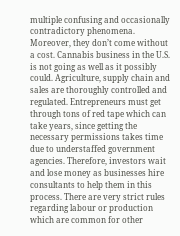multiple confusing and occasionally contradictory phenomena. Moreover, they don’t come without a cost. Cannabis business in the U.S. is not going as well as it possibly could. Agriculture, supply chain and sales are thoroughly controlled and regulated. Entrepreneurs must get through tons of red tape which can take years, since getting the necessary permissions takes time due to understaffed government agencies. Therefore, investors wait and lose money as businesses hire consultants to help them in this process. There are very strict rules regarding labour or production which are common for other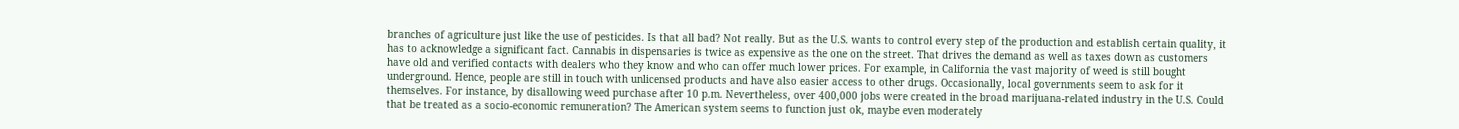branches of agriculture just like the use of pesticides. Is that all bad? Not really. But as the U.S. wants to control every step of the production and establish certain quality, it has to acknowledge a significant fact. Cannabis in dispensaries is twice as expensive as the one on the street. That drives the demand as well as taxes down as customers have old and verified contacts with dealers who they know and who can offer much lower prices. For example, in California the vast majority of weed is still bought underground. Hence, people are still in touch with unlicensed products and have also easier access to other drugs. Occasionally, local governments seem to ask for it themselves. For instance, by disallowing weed purchase after 10 p.m. Nevertheless, over 400,000 jobs were created in the broad marijuana-related industry in the U.S. Could that be treated as a socio-economic remuneration? The American system seems to function just ok, maybe even moderately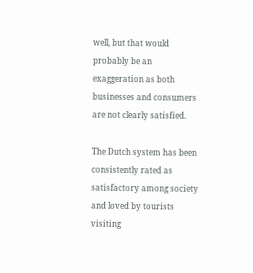well, but that would probably be an exaggeration as both businesses and consumers are not clearly satisfied.

The Dutch system has been consistently rated as satisfactory among society and loved by tourists visiting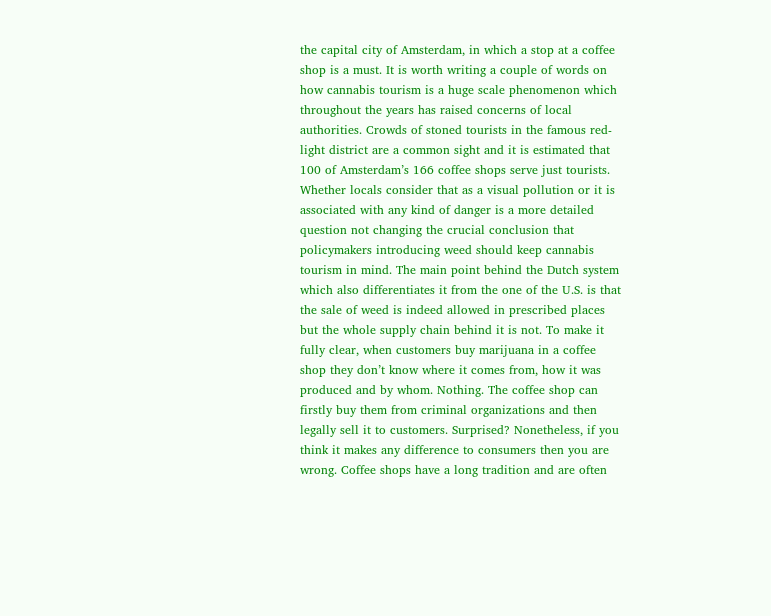the capital city of Amsterdam, in which a stop at a coffee shop is a must. It is worth writing a couple of words on how cannabis tourism is a huge scale phenomenon which throughout the years has raised concerns of local authorities. Crowds of stoned tourists in the famous red-light district are a common sight and it is estimated that 100 of Amsterdam’s 166 coffee shops serve just tourists. Whether locals consider that as a visual pollution or it is associated with any kind of danger is a more detailed question not changing the crucial conclusion that policymakers introducing weed should keep cannabis tourism in mind. The main point behind the Dutch system which also differentiates it from the one of the U.S. is that the sale of weed is indeed allowed in prescribed places but the whole supply chain behind it is not. To make it fully clear, when customers buy marijuana in a coffee shop they don’t know where it comes from, how it was produced and by whom. Nothing. The coffee shop can firstly buy them from criminal organizations and then legally sell it to customers. Surprised? Nonetheless, if you think it makes any difference to consumers then you are wrong. Coffee shops have a long tradition and are often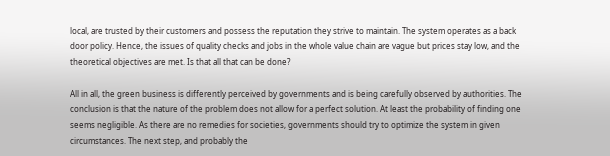local, are trusted by their customers and possess the reputation they strive to maintain. The system operates as a back door policy. Hence, the issues of quality checks and jobs in the whole value chain are vague but prices stay low, and the theoretical objectives are met. Is that all that can be done?

All in all, the green business is differently perceived by governments and is being carefully observed by authorities. The conclusion is that the nature of the problem does not allow for a perfect solution. At least the probability of finding one seems negligible. As there are no remedies for societies, governments should try to optimize the system in given circumstances. The next step, and probably the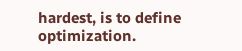hardest, is to define optimization.